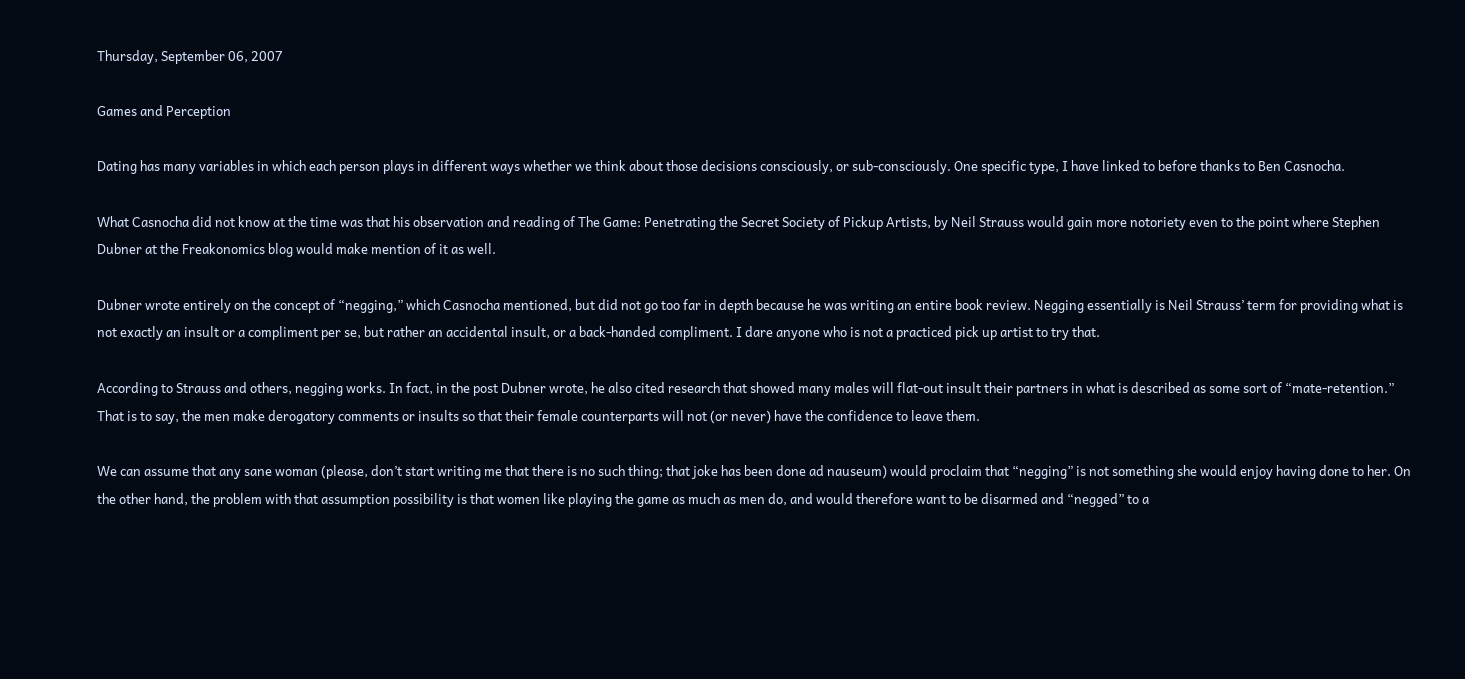Thursday, September 06, 2007

Games and Perception

Dating has many variables in which each person plays in different ways whether we think about those decisions consciously, or sub-consciously. One specific type, I have linked to before thanks to Ben Casnocha.

What Casnocha did not know at the time was that his observation and reading of The Game: Penetrating the Secret Society of Pickup Artists, by Neil Strauss would gain more notoriety even to the point where Stephen Dubner at the Freakonomics blog would make mention of it as well.

Dubner wrote entirely on the concept of “negging,” which Casnocha mentioned, but did not go too far in depth because he was writing an entire book review. Negging essentially is Neil Strauss’ term for providing what is not exactly an insult or a compliment per se, but rather an accidental insult, or a back-handed compliment. I dare anyone who is not a practiced pick up artist to try that.

According to Strauss and others, negging works. In fact, in the post Dubner wrote, he also cited research that showed many males will flat-out insult their partners in what is described as some sort of “mate-retention.” That is to say, the men make derogatory comments or insults so that their female counterparts will not (or never) have the confidence to leave them.

We can assume that any sane woman (please, don’t start writing me that there is no such thing; that joke has been done ad nauseum) would proclaim that “negging” is not something she would enjoy having done to her. On the other hand, the problem with that assumption possibility is that women like playing the game as much as men do, and would therefore want to be disarmed and “negged” to a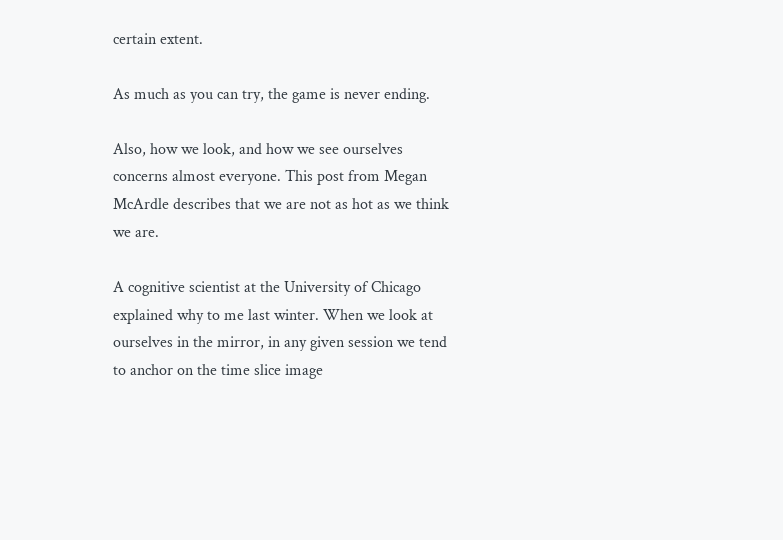certain extent.

As much as you can try, the game is never ending.

Also, how we look, and how we see ourselves concerns almost everyone. This post from Megan McArdle describes that we are not as hot as we think we are.

A cognitive scientist at the University of Chicago explained why to me last winter. When we look at ourselves in the mirror, in any given session we tend to anchor on the time slice image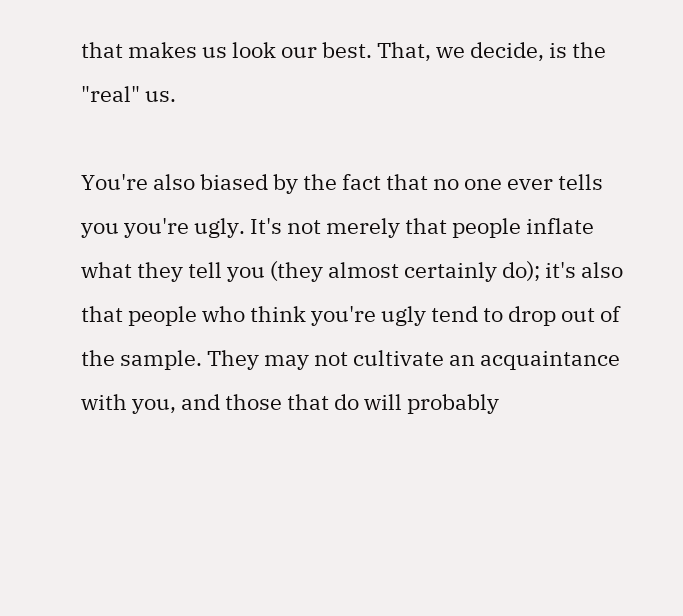that makes us look our best. That, we decide, is the "real" us.

You're also biased by the fact that no one ever tells you you're ugly. It's not merely that people inflate what they tell you (they almost certainly do); it's also that people who think you're ugly tend to drop out of the sample. They may not cultivate an acquaintance with you, and those that do will probably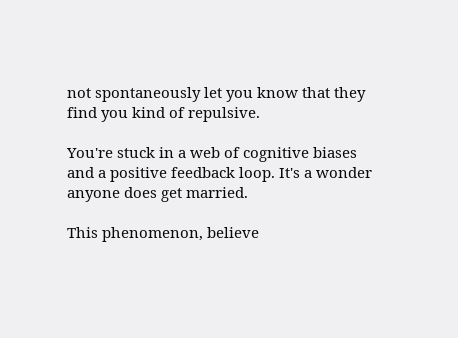not spontaneously let you know that they find you kind of repulsive.

You're stuck in a web of cognitive biases and a positive feedback loop. It's a wonder anyone does get married.

This phenomenon, believe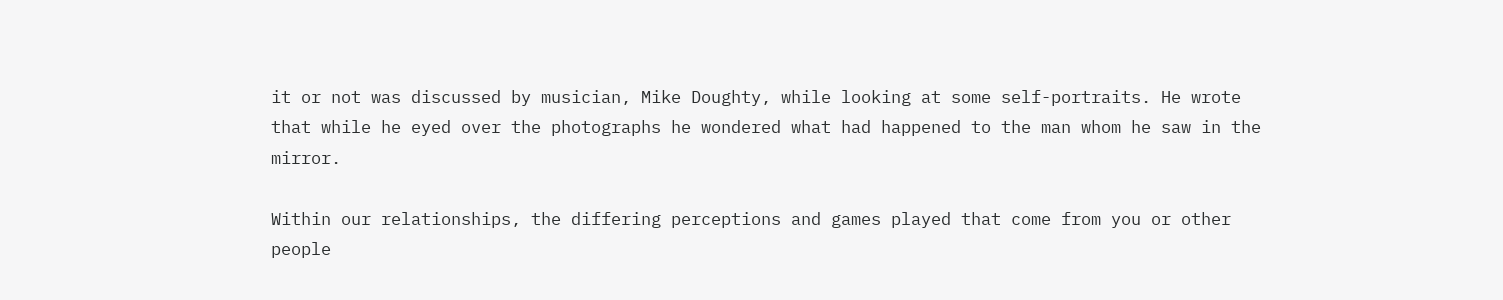it or not was discussed by musician, Mike Doughty, while looking at some self-portraits. He wrote that while he eyed over the photographs he wondered what had happened to the man whom he saw in the mirror.

Within our relationships, the differing perceptions and games played that come from you or other people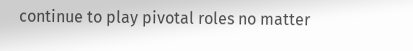continue to play pivotal roles no matter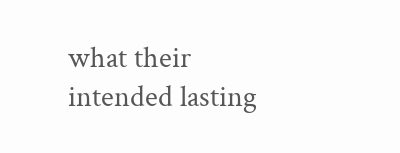what their intended lasting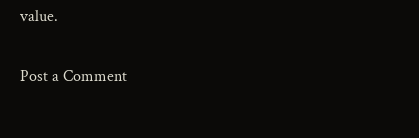value.

Post a Comment